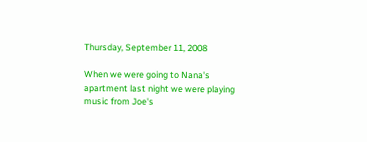Thursday, September 11, 2008

When we were going to Nana's apartment last night we were playing music from Joe's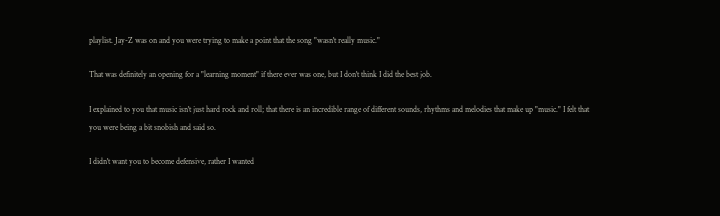playlist. Jay-Z was on and you were trying to make a point that the song "wasn't really music."

That was definitely an opening for a "learning moment" if there ever was one, but I don't think I did the best job.

I explained to you that music isn't just hard rock and roll; that there is an incredible range of different sounds, rhythms and melodies that make up "music." I felt that you were being a bit snobish and said so.

I didn't want you to become defensive, rather I wanted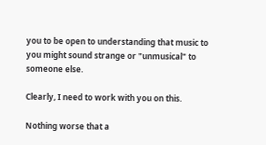you to be open to understanding that music to you might sound strange or "unmusical" to someone else.

Clearly, I need to work with you on this.

Nothing worse that a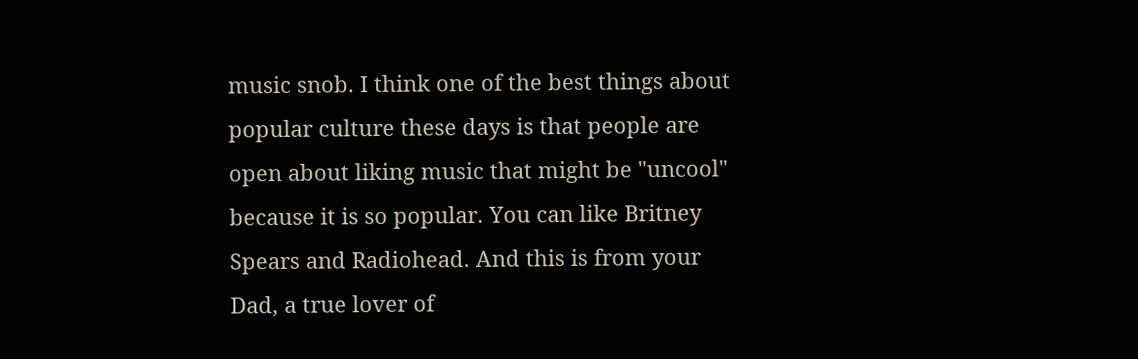music snob. I think one of the best things about popular culture these days is that people are open about liking music that might be "uncool" because it is so popular. You can like Britney Spears and Radiohead. And this is from your Dad, a true lover of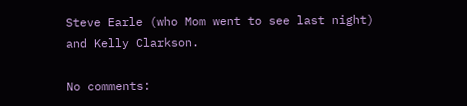Steve Earle (who Mom went to see last night) and Kelly Clarkson.

No comments: